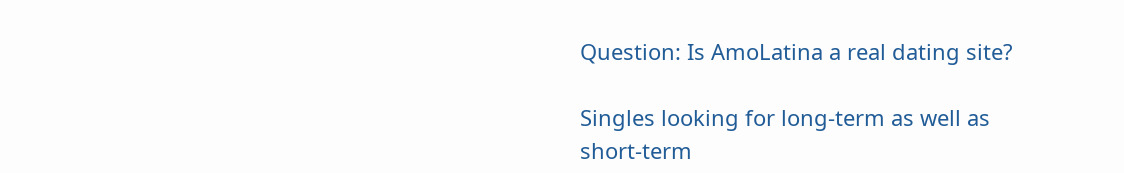Question: Is AmoLatina a real dating site?

Singles looking for long-term as well as short-term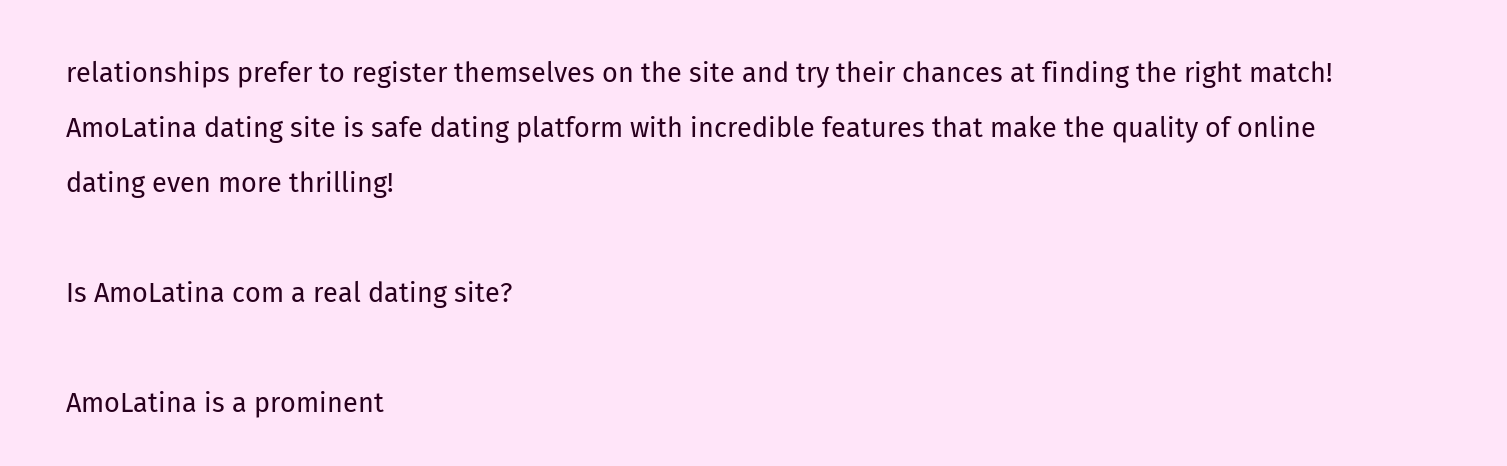relationships prefer to register themselves on the site and try their chances at finding the right match! AmoLatina dating site is safe dating platform with incredible features that make the quality of online dating even more thrilling!

Is AmoLatina com a real dating site?

AmoLatina is a prominent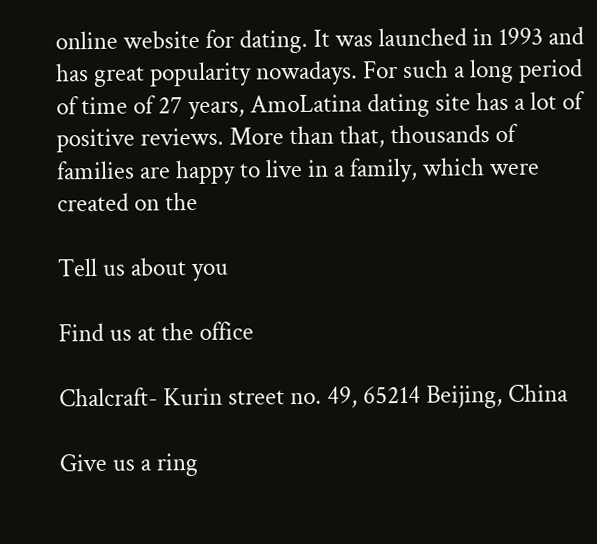online website for dating. It was launched in 1993 and has great popularity nowadays. For such a long period of time of 27 years, AmoLatina dating site has a lot of positive reviews. More than that, thousands of families are happy to live in a family, which were created on the

Tell us about you

Find us at the office

Chalcraft- Kurin street no. 49, 65214 Beijing, China

Give us a ring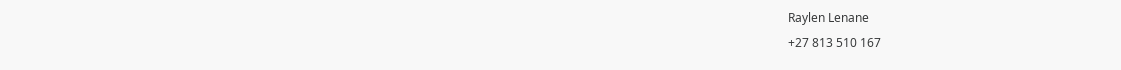Raylen Lenane
+27 813 510 167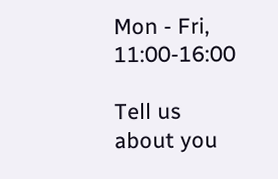Mon - Fri, 11:00-16:00

Tell us about you